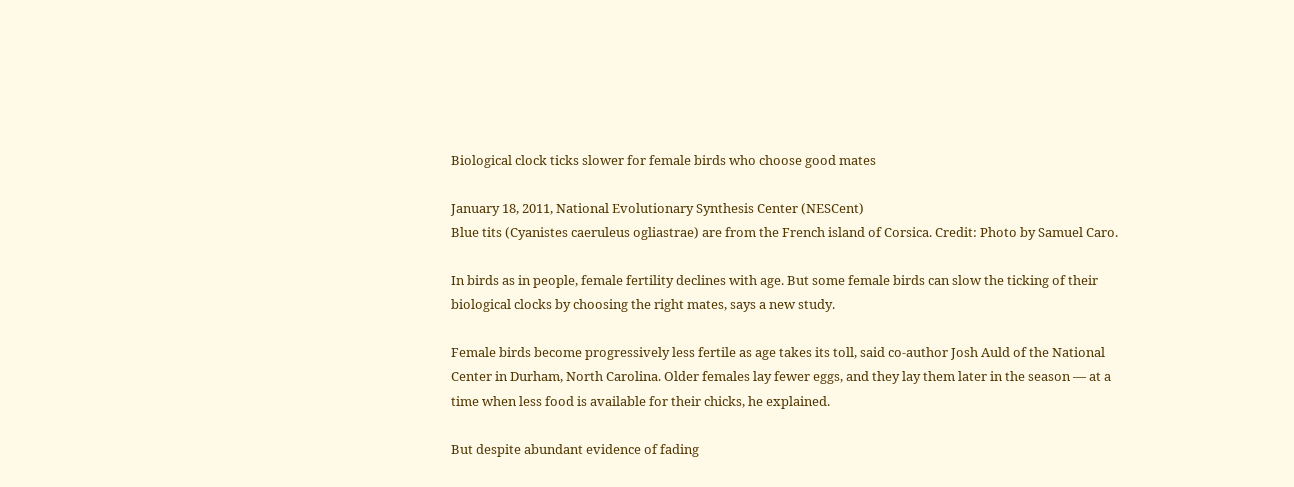Biological clock ticks slower for female birds who choose good mates

January 18, 2011, National Evolutionary Synthesis Center (NESCent)
Blue tits (Cyanistes caeruleus ogliastrae) are from the French island of Corsica. Credit: Photo by Samuel Caro.

In birds as in people, female fertility declines with age. But some female birds can slow the ticking of their biological clocks by choosing the right mates, says a new study.

Female birds become progressively less fertile as age takes its toll, said co-author Josh Auld of the National Center in Durham, North Carolina. Older females lay fewer eggs, and they lay them later in the season — at a time when less food is available for their chicks, he explained.

But despite abundant evidence of fading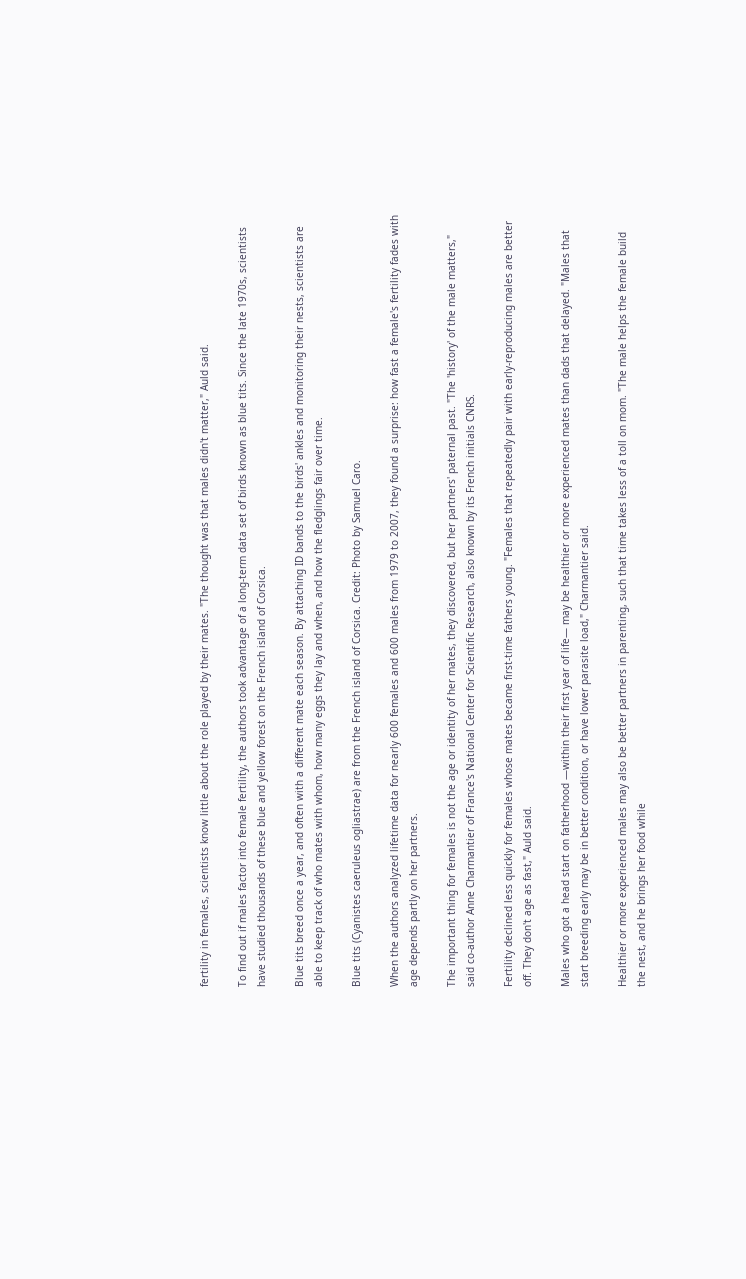fertility in females, scientists know little about the role played by their mates. "The thought was that males didn't matter," Auld said.

To find out if males factor into female fertility, the authors took advantage of a long-term data set of birds known as blue tits. Since the late 1970s, scientists have studied thousands of these blue and yellow forest on the French island of Corsica.

Blue tits breed once a year, and often with a different mate each season. By attaching ID bands to the birds' ankles and monitoring their nests, scientists are able to keep track of who mates with whom, how many eggs they lay and when, and how the fledglings fair over time.

Blue tits (Cyanistes caeruleus ogliastrae) are from the French island of Corsica. Credit: Photo by Samuel Caro.

When the authors analyzed lifetime data for nearly 600 females and 600 males from 1979 to 2007, they found a surprise: how fast a female's fertility fades with age depends partly on her partners.

The important thing for females is not the age or identity of her mates, they discovered, but her partners' paternal past. "The 'history' of the male matters," said co-author Anne Charmantier of France's National Center for Scientific Research, also known by its French initials CNRS.

Fertility declined less quickly for females whose mates became first-time fathers young. "Females that repeatedly pair with early-reproducing males are better off. They don't age as fast," Auld said.

Males who got a head start on fatherhood —within their first year of life— may be healthier or more experienced mates than dads that delayed. "Males that start breeding early may be in better condition, or have lower parasite load," Charmantier said.

Healthier or more experienced males may also be better partners in parenting, such that time takes less of a toll on mom. "The male helps the female build the nest, and he brings her food while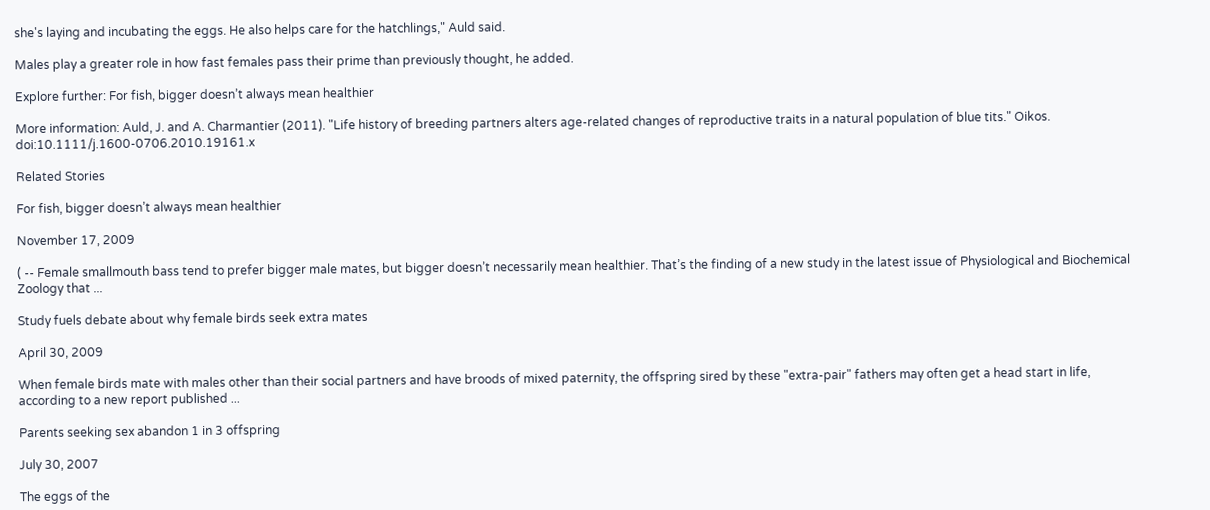she's laying and incubating the eggs. He also helps care for the hatchlings," Auld said.

Males play a greater role in how fast females pass their prime than previously thought, he added.

Explore further: For fish, bigger doesn’t always mean healthier

More information: Auld, J. and A. Charmantier (2011). "Life history of breeding partners alters age-related changes of reproductive traits in a natural population of blue tits." Oikos. doi:10.1111/j.1600-0706.2010.19161.x

Related Stories

For fish, bigger doesn’t always mean healthier

November 17, 2009

( -- Female smallmouth bass tend to prefer bigger male mates, but bigger doesn’t necessarily mean healthier. That’s the finding of a new study in the latest issue of Physiological and Biochemical Zoology that ...

Study fuels debate about why female birds seek extra mates

April 30, 2009

When female birds mate with males other than their social partners and have broods of mixed paternity, the offspring sired by these "extra-pair" fathers may often get a head start in life, according to a new report published ...

Parents seeking sex abandon 1 in 3 offspring

July 30, 2007

The eggs of the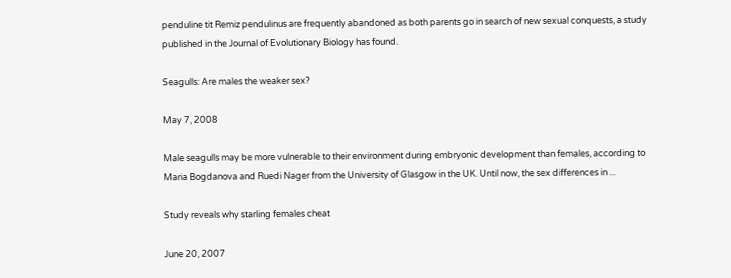penduline tit Remiz pendulinus are frequently abandoned as both parents go in search of new sexual conquests, a study published in the Journal of Evolutionary Biology has found.

Seagulls: Are males the weaker sex?

May 7, 2008

Male seagulls may be more vulnerable to their environment during embryonic development than females, according to Maria Bogdanova and Ruedi Nager from the University of Glasgow in the UK. Until now, the sex differences in ...

Study reveals why starling females cheat

June 20, 2007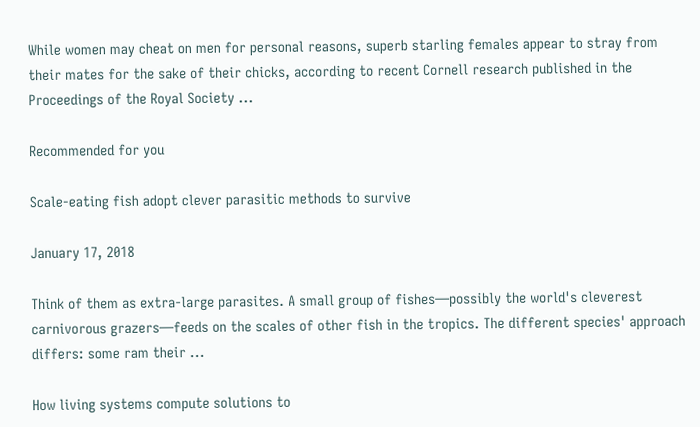While women may cheat on men for personal reasons, superb starling females appear to stray from their mates for the sake of their chicks, according to recent Cornell research published in the Proceedings of the Royal Society ...

Recommended for you

Scale-eating fish adopt clever parasitic methods to survive

January 17, 2018

Think of them as extra-large parasites. A small group of fishes—possibly the world's cleverest carnivorous grazers—feeds on the scales of other fish in the tropics. The different species' approach differs: some ram their ...

How living systems compute solutions to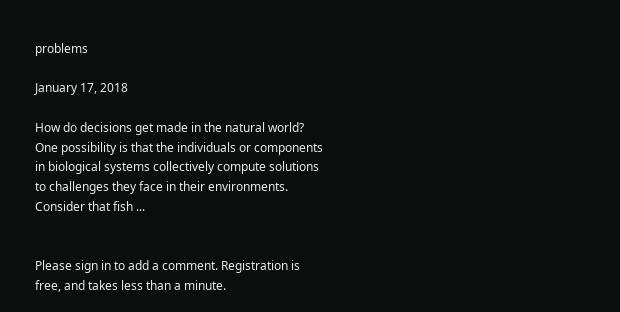problems

January 17, 2018

How do decisions get made in the natural world? One possibility is that the individuals or components in biological systems collectively compute solutions to challenges they face in their environments. Consider that fish ...


Please sign in to add a comment. Registration is free, and takes less than a minute.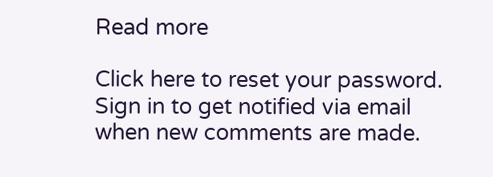Read more

Click here to reset your password.
Sign in to get notified via email when new comments are made.